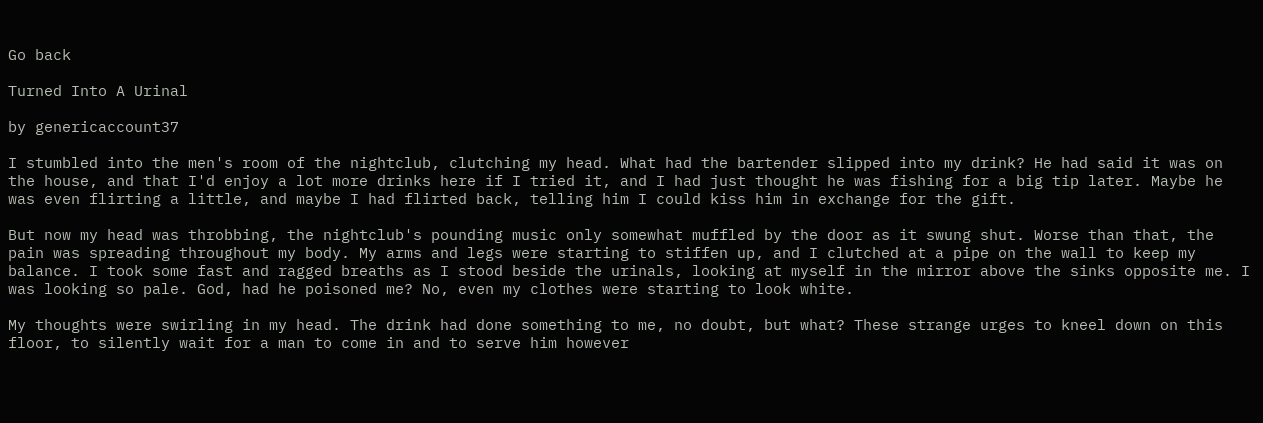Go back

Turned Into A Urinal

by genericaccount37

I stumbled into the men's room of the nightclub, clutching my head. What had the bartender slipped into my drink? He had said it was on the house, and that I'd enjoy a lot more drinks here if I tried it, and I had just thought he was fishing for a big tip later. Maybe he was even flirting a little, and maybe I had flirted back, telling him I could kiss him in exchange for the gift.

But now my head was throbbing, the nightclub's pounding music only somewhat muffled by the door as it swung shut. Worse than that, the pain was spreading throughout my body. My arms and legs were starting to stiffen up, and I clutched at a pipe on the wall to keep my balance. I took some fast and ragged breaths as I stood beside the urinals, looking at myself in the mirror above the sinks opposite me. I was looking so pale. God, had he poisoned me? No, even my clothes were starting to look white.

My thoughts were swirling in my head. The drink had done something to me, no doubt, but what? These strange urges to kneel down on this floor, to silently wait for a man to come in and to serve him however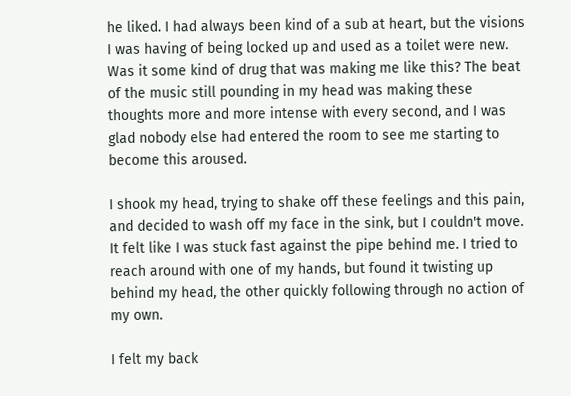he liked. I had always been kind of a sub at heart, but the visions I was having of being locked up and used as a toilet were new. Was it some kind of drug that was making me like this? The beat of the music still pounding in my head was making these thoughts more and more intense with every second, and I was glad nobody else had entered the room to see me starting to become this aroused.

I shook my head, trying to shake off these feelings and this pain, and decided to wash off my face in the sink, but I couldn't move. It felt like I was stuck fast against the pipe behind me. I tried to reach around with one of my hands, but found it twisting up behind my head, the other quickly following through no action of my own.

I felt my back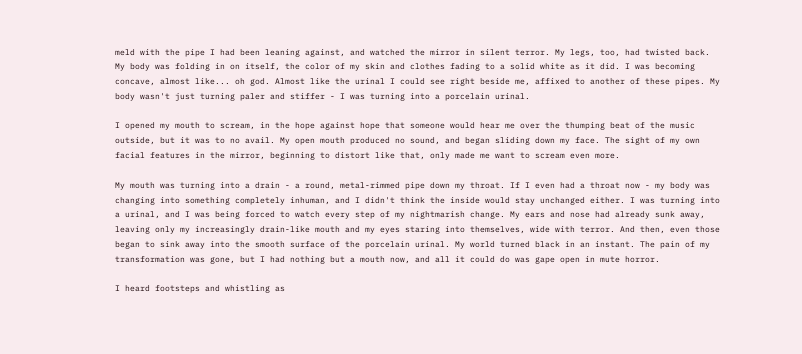meld with the pipe I had been leaning against, and watched the mirror in silent terror. My legs, too, had twisted back. My body was folding in on itself, the color of my skin and clothes fading to a solid white as it did. I was becoming concave, almost like... oh god. Almost like the urinal I could see right beside me, affixed to another of these pipes. My body wasn't just turning paler and stiffer - I was turning into a porcelain urinal.

I opened my mouth to scream, in the hope against hope that someone would hear me over the thumping beat of the music outside, but it was to no avail. My open mouth produced no sound, and began sliding down my face. The sight of my own facial features in the mirror, beginning to distort like that, only made me want to scream even more.

My mouth was turning into a drain - a round, metal-rimmed pipe down my throat. If I even had a throat now - my body was changing into something completely inhuman, and I didn't think the inside would stay unchanged either. I was turning into a urinal, and I was being forced to watch every step of my nightmarish change. My ears and nose had already sunk away, leaving only my increasingly drain-like mouth and my eyes staring into themselves, wide with terror. And then, even those began to sink away into the smooth surface of the porcelain urinal. My world turned black in an instant. The pain of my transformation was gone, but I had nothing but a mouth now, and all it could do was gape open in mute horror.

I heard footsteps and whistling as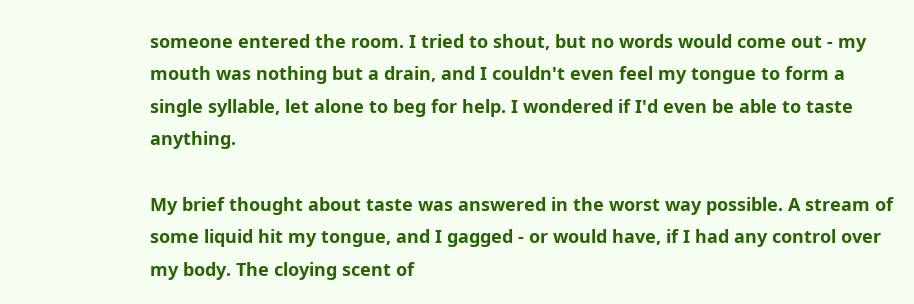someone entered the room. I tried to shout, but no words would come out - my mouth was nothing but a drain, and I couldn't even feel my tongue to form a single syllable, let alone to beg for help. I wondered if I'd even be able to taste anything.

My brief thought about taste was answered in the worst way possible. A stream of some liquid hit my tongue, and I gagged - or would have, if I had any control over my body. The cloying scent of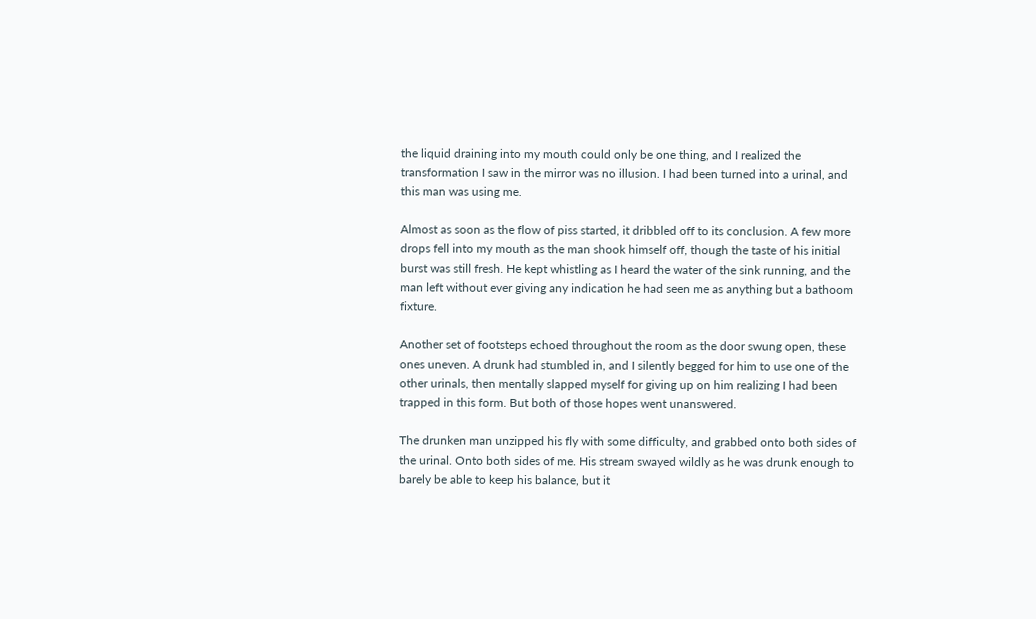the liquid draining into my mouth could only be one thing, and I realized the transformation I saw in the mirror was no illusion. I had been turned into a urinal, and this man was using me.

Almost as soon as the flow of piss started, it dribbled off to its conclusion. A few more drops fell into my mouth as the man shook himself off, though the taste of his initial burst was still fresh. He kept whistling as I heard the water of the sink running, and the man left without ever giving any indication he had seen me as anything but a bathoom fixture.

Another set of footsteps echoed throughout the room as the door swung open, these ones uneven. A drunk had stumbled in, and I silently begged for him to use one of the other urinals, then mentally slapped myself for giving up on him realizing I had been trapped in this form. But both of those hopes went unanswered.

The drunken man unzipped his fly with some difficulty, and grabbed onto both sides of the urinal. Onto both sides of me. His stream swayed wildly as he was drunk enough to barely be able to keep his balance, but it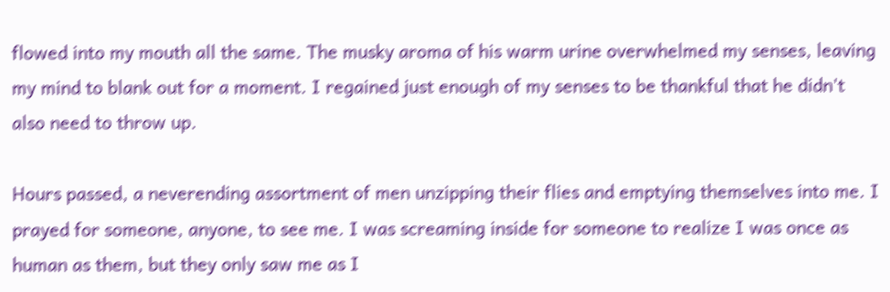flowed into my mouth all the same. The musky aroma of his warm urine overwhelmed my senses, leaving my mind to blank out for a moment. I regained just enough of my senses to be thankful that he didn't also need to throw up.

Hours passed, a neverending assortment of men unzipping their flies and emptying themselves into me. I prayed for someone, anyone, to see me. I was screaming inside for someone to realize I was once as human as them, but they only saw me as I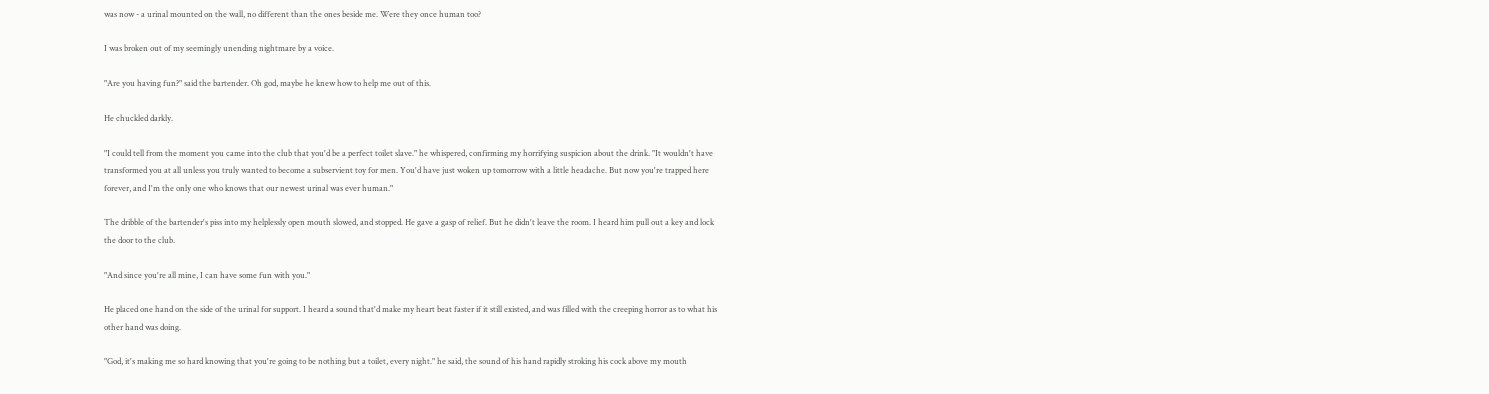was now - a urinal mounted on the wall, no different than the ones beside me. Were they once human too?

I was broken out of my seemingly unending nightmare by a voice.

"Are you having fun?" said the bartender. Oh god, maybe he knew how to help me out of this.

He chuckled darkly.

"I could tell from the moment you came into the club that you'd be a perfect toilet slave." he whispered, confirming my horrifying suspicion about the drink. "It wouldn't have transformed you at all unless you truly wanted to become a subservient toy for men. You'd have just woken up tomorrow with a little headache. But now you're trapped here forever, and I'm the only one who knows that our newest urinal was ever human."

The dribble of the bartender's piss into my helplessly open mouth slowed, and stopped. He gave a gasp of relief. But he didn't leave the room. I heard him pull out a key and lock the door to the club.

"And since you're all mine, I can have some fun with you."

He placed one hand on the side of the urinal for support. I heard a sound that'd make my heart beat faster if it still existed, and was filled with the creeping horror as to what his other hand was doing.

"God, it's making me so hard knowing that you're going to be nothing but a toilet, every night." he said, the sound of his hand rapidly stroking his cock above my mouth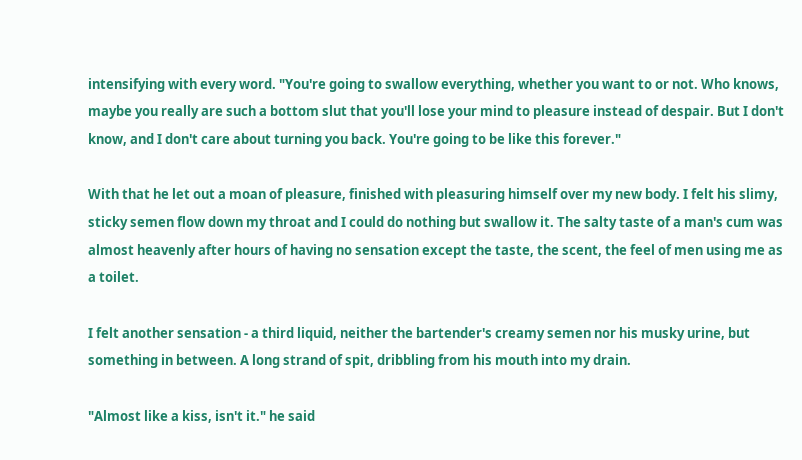intensifying with every word. "You're going to swallow everything, whether you want to or not. Who knows, maybe you really are such a bottom slut that you'll lose your mind to pleasure instead of despair. But I don't know, and I don't care about turning you back. You're going to be like this forever."

With that he let out a moan of pleasure, finished with pleasuring himself over my new body. I felt his slimy, sticky semen flow down my throat and I could do nothing but swallow it. The salty taste of a man's cum was almost heavenly after hours of having no sensation except the taste, the scent, the feel of men using me as a toilet.

I felt another sensation - a third liquid, neither the bartender's creamy semen nor his musky urine, but something in between. A long strand of spit, dribbling from his mouth into my drain.

"Almost like a kiss, isn't it." he said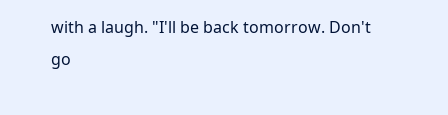with a laugh. "I'll be back tomorrow. Don't go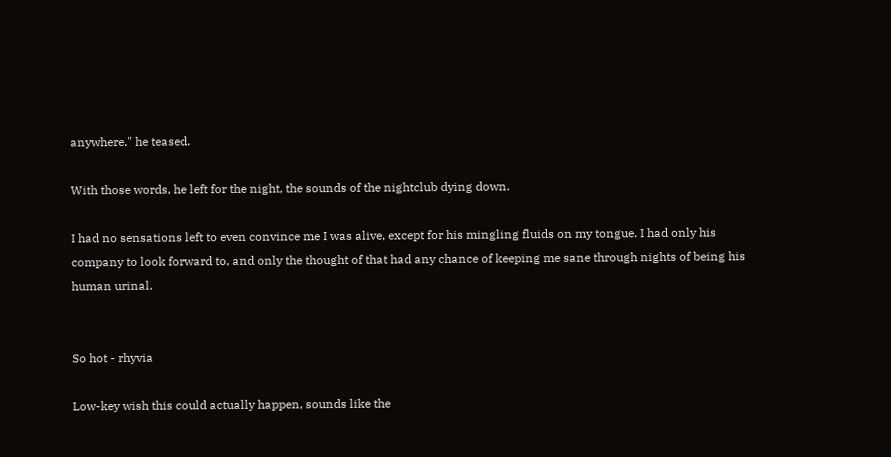anywhere." he teased.

With those words, he left for the night, the sounds of the nightclub dying down.

I had no sensations left to even convince me I was alive, except for his mingling fluids on my tongue. I had only his company to look forward to, and only the thought of that had any chance of keeping me sane through nights of being his human urinal.


So hot - rhyvia

Low-key wish this could actually happen, sounds like the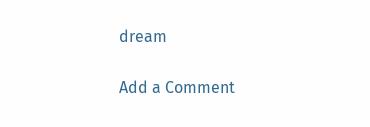dream

Add a Comment